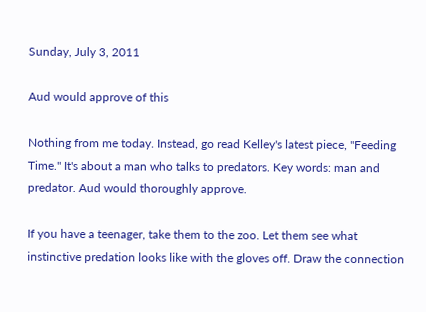Sunday, July 3, 2011

Aud would approve of this

Nothing from me today. Instead, go read Kelley's latest piece, "Feeding Time." It's about a man who talks to predators. Key words: man and predator. Aud would thoroughly approve.

If you have a teenager, take them to the zoo. Let them see what instinctive predation looks like with the gloves off. Draw the connection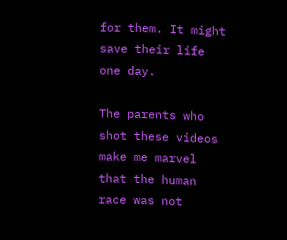for them. It might save their life one day.

The parents who shot these videos make me marvel that the human race was not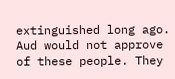extinguished long ago. Aud would not approve of these people. They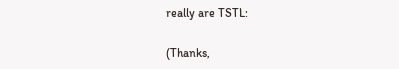really are TSTL:

(Thanks,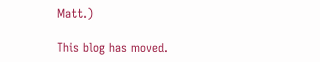Matt.)

This blog has moved.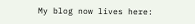My blog now lives here: